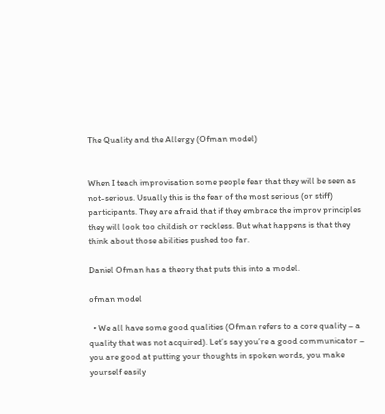The Quality and the Allergy (Ofman model)


When I teach improvisation some people fear that they will be seen as not-serious. Usually this is the fear of the most serious (or stiff) participants. They are afraid that if they embrace the improv principles they will look too childish or reckless. But what happens is that they think about those abilities pushed too far.

Daniel Ofman has a theory that puts this into a model.

ofman model

  • We all have some good qualities (Ofman refers to a core quality – a quality that was not acquired). Let’s say you’re a good communicator – you are good at putting your thoughts in spoken words, you make yourself easily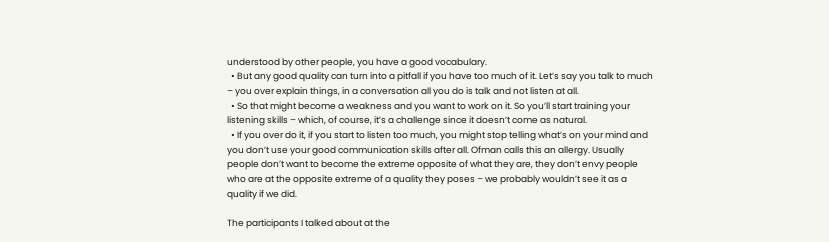understood by other people, you have a good vocabulary.
  • But any good quality can turn into a pitfall if you have too much of it. Let’s say you talk to much – you over explain things, in a conversation all you do is talk and not listen at all.
  • So that might become a weakness and you want to work on it. So you’ll start training your listening skills – which, of course, it’s a challenge since it doesn’t come as natural.
  • If you over do it, if you start to listen too much, you might stop telling what’s on your mind and you don’t use your good communication skills after all. Ofman calls this an allergy. Usually people don’t want to become the extreme opposite of what they are, they don’t envy people who are at the opposite extreme of a quality they poses – we probably wouldn’t see it as a quality if we did.

The participants I talked about at the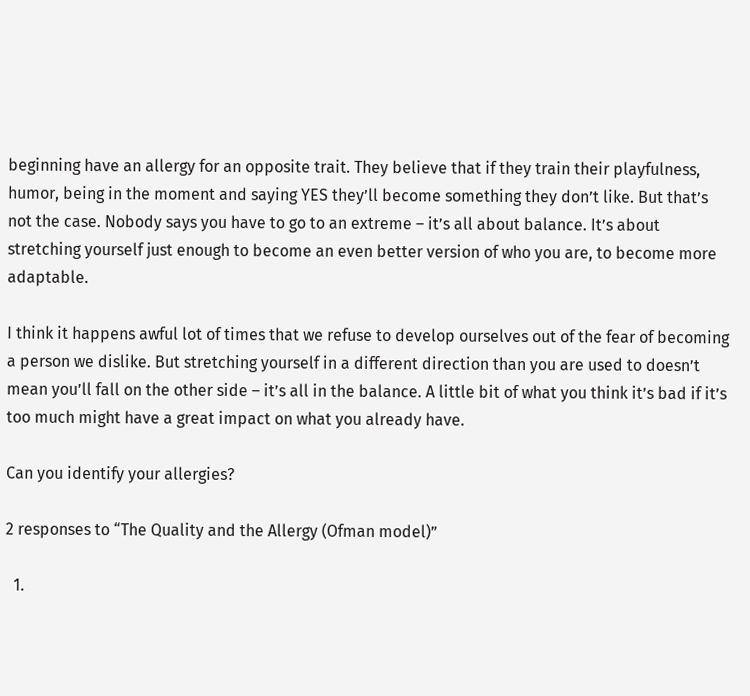beginning have an allergy for an opposite trait. They believe that if they train their playfulness, humor, being in the moment and saying YES they’ll become something they don’t like. But that’s not the case. Nobody says you have to go to an extreme – it’s all about balance. It’s about stretching yourself just enough to become an even better version of who you are, to become more adaptable.

I think it happens awful lot of times that we refuse to develop ourselves out of the fear of becoming a person we dislike. But stretching yourself in a different direction than you are used to doesn’t mean you’ll fall on the other side – it’s all in the balance. A little bit of what you think it’s bad if it’s too much might have a great impact on what you already have.

Can you identify your allergies?

2 responses to “The Quality and the Allergy (Ofman model)”

  1.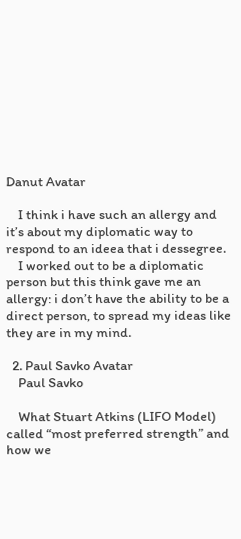Danut Avatar

    I think i have such an allergy and it’s about my diplomatic way to respond to an ideea that i dessegree.
    I worked out to be a diplomatic person but this think gave me an allergy: i don’t have the ability to be a direct person, to spread my ideas like they are in my mind.

  2. Paul Savko Avatar
    Paul Savko

    What Stuart Atkins (LIFO Model) called “most preferred strength” and how we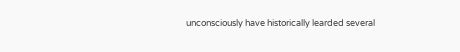unconsciously have historically learded several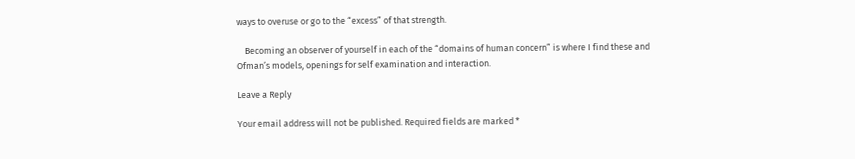ways to overuse or go to the “excess” of that strength.

    Becoming an observer of yourself in each of the “domains of human concern” is where I find these and Ofman’s models, openings for self examination and interaction.

Leave a Reply

Your email address will not be published. Required fields are marked *